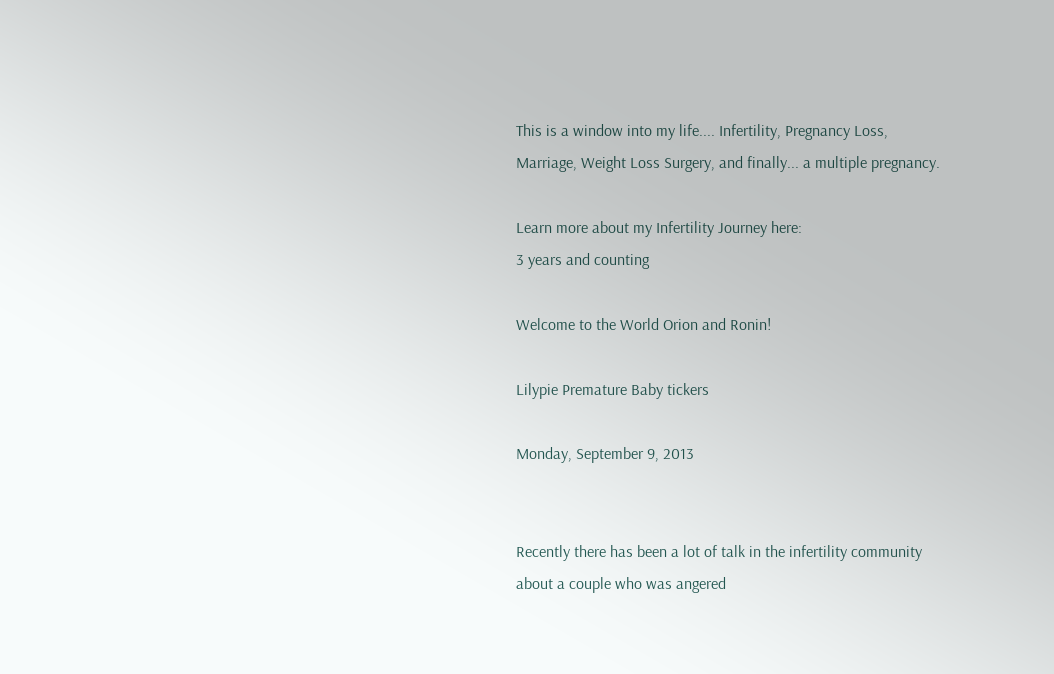This is a window into my life.... Infertility, Pregnancy Loss, Marriage, Weight Loss Surgery, and finally... a multiple pregnancy.

Learn more about my Infertility Journey here:
3 years and counting

Welcome to the World Orion and Ronin!

Lilypie Premature Baby tickers

Monday, September 9, 2013


Recently there has been a lot of talk in the infertility community about a couple who was angered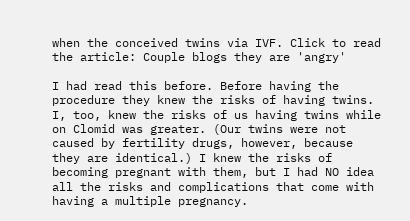when the conceived twins via IVF. Click to read the article: Couple blogs they are 'angry'

I had read this before. Before having the procedure they knew the risks of having twins. I, too, knew the risks of us having twins while on Clomid was greater. (Our twins were not caused by fertility drugs, however, because they are identical.) I knew the risks of becoming pregnant with them, but I had NO idea all the risks and complications that come with having a multiple pregnancy.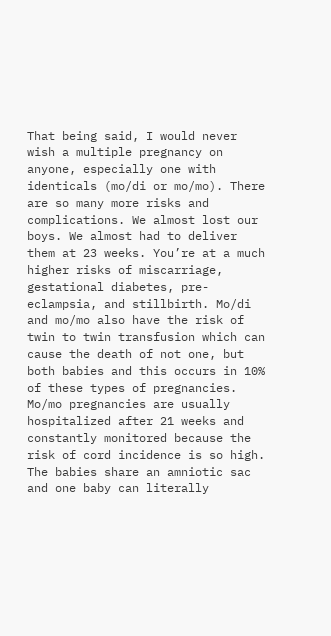That being said, I would never wish a multiple pregnancy on anyone, especially one with identicals (mo/di or mo/mo). There are so many more risks and complications. We almost lost our boys. We almost had to deliver them at 23 weeks. You’re at a much higher risks of miscarriage, gestational diabetes, pre-eclampsia, and stillbirth. Mo/di and mo/mo also have the risk of twin to twin transfusion which can cause the death of not one, but both babies and this occurs in 10% of these types of pregnancies. Mo/mo pregnancies are usually hospitalized after 21 weeks and constantly monitored because the risk of cord incidence is so high. The babies share an amniotic sac and one baby can literally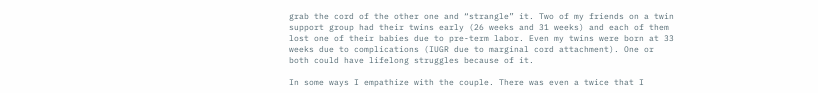grab the cord of the other one and “strangle” it. Two of my friends on a twin support group had their twins early (26 weeks and 31 weeks) and each of them lost one of their babies due to pre-term labor. Even my twins were born at 33 weeks due to complications (IUGR due to marginal cord attachment). One or both could have lifelong struggles because of it.

In some ways I empathize with the couple. There was even a twice that I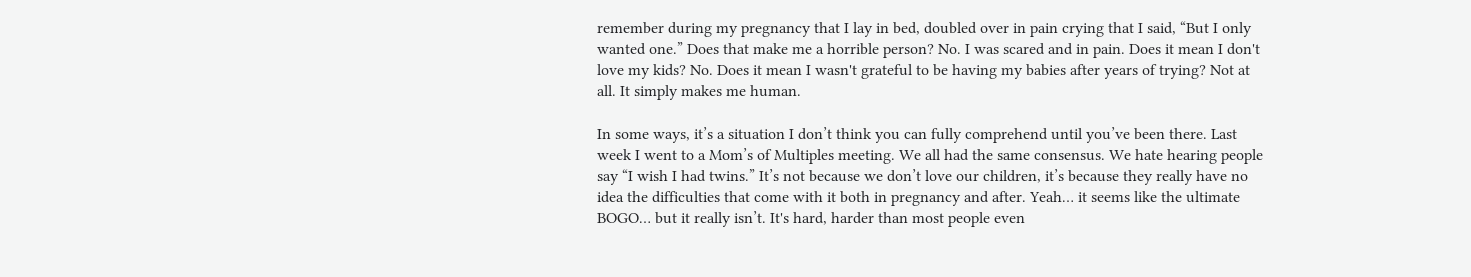remember during my pregnancy that I lay in bed, doubled over in pain crying that I said, “But I only wanted one.” Does that make me a horrible person? No. I was scared and in pain. Does it mean I don't love my kids? No. Does it mean I wasn't grateful to be having my babies after years of trying? Not at all. It simply makes me human.

In some ways, it’s a situation I don’t think you can fully comprehend until you’ve been there. Last week I went to a Mom’s of Multiples meeting. We all had the same consensus. We hate hearing people say “I wish I had twins.” It’s not because we don’t love our children, it’s because they really have no idea the difficulties that come with it both in pregnancy and after. Yeah… it seems like the ultimate BOGO… but it really isn’t. It's hard, harder than most people even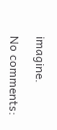imagine.

No comments: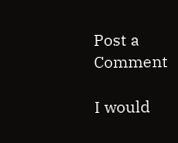Post a Comment

I would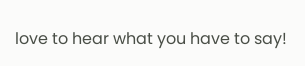love to hear what you have to say!